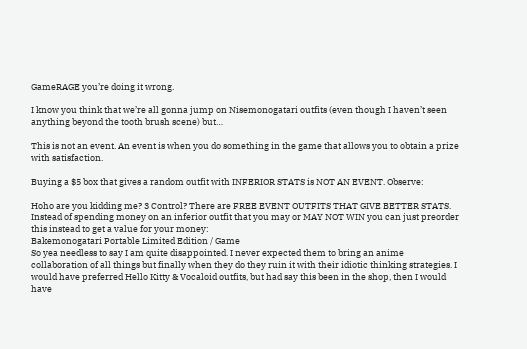GameRAGE you’re doing it wrong.

I know you think that we’re all gonna jump on Nisemonogatari outfits (even though I haven’t seen anything beyond the tooth brush scene) but…

This is not an event. An event is when you do something in the game that allows you to obtain a prize with satisfaction.

Buying a $5 box that gives a random outfit with INFERIOR STATS is NOT AN EVENT. Observe:

Hoho are you kidding me? 3 Control? There are FREE EVENT OUTFITS THAT GIVE BETTER STATS. Instead of spending money on an inferior outfit that you may or MAY NOT WIN you can just preorder this instead to get a value for your money:
Bakemonogatari Portable Limited Edition / Game
So yea needless to say I am quite disappointed. I never expected them to bring an anime collaboration of all things but finally when they do they ruin it with their idiotic thinking strategies. I would have preferred Hello Kitty & Vocaloid outfits, but had say this been in the shop, then I would have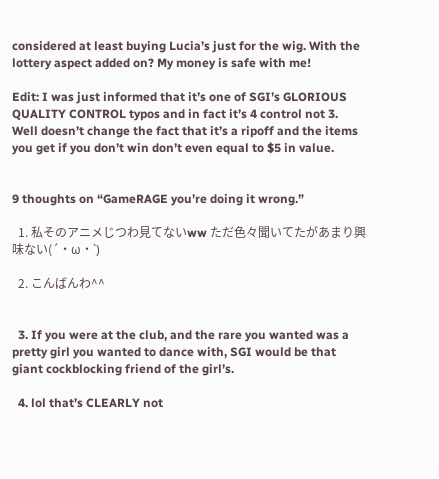considered at least buying Lucia’s just for the wig. With the lottery aspect added on? My money is safe with me!

Edit: I was just informed that it’s one of SGI’s GLORIOUS QUALITY CONTROL typos and in fact it’s 4 control not 3. Well doesn’t change the fact that it’s a ripoff and the items you get if you don’t win don’t even equal to $5 in value.


9 thoughts on “GameRAGE you’re doing it wrong.”

  1. 私そのアニメじつわ見てないww ただ色々聞いてたがあまり興味ない(´・ω・`)

  2. こんばんわ^^


  3. If you were at the club, and the rare you wanted was a pretty girl you wanted to dance with, SGI would be that giant cockblocking friend of the girl’s.

  4. lol that’s CLEARLY not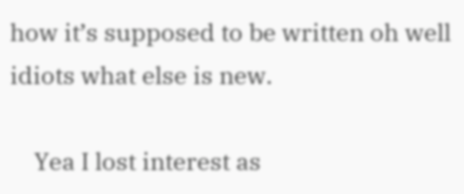how it’s supposed to be written oh well idiots what else is new.

    Yea I lost interest as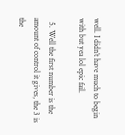well. I didn’t have much to begin with but yea lol epic fail.

  5. Well the first number is the amount of control it gives, the 3 is the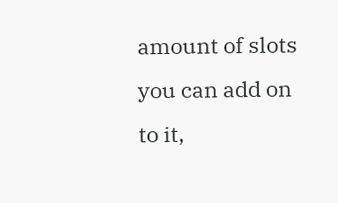amount of slots you can add on to it,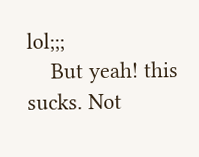lol;;;
    But yeah! this sucks. Not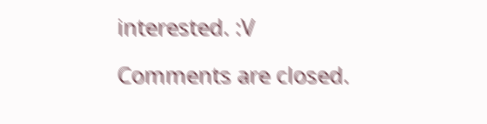interested. :V

Comments are closed.